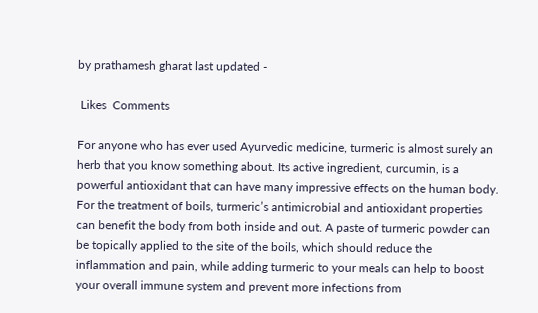by prathamesh gharat last updated -

 Likes  Comments

For anyone who has ever used Ayurvedic medicine, turmeric is almost surely an herb that you know something about. Its active ingredient, curcumin, is a powerful antioxidant that can have many impressive effects on the human body. For the treatment of boils, turmeric’s antimicrobial and antioxidant properties can benefit the body from both inside and out. A paste of turmeric powder can be topically applied to the site of the boils, which should reduce the inflammation and pain, while adding turmeric to your meals can help to boost your overall immune system and prevent more infections from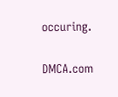occuring.

DMCA.com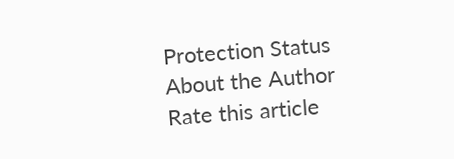Protection Status
About the Author
Rate this article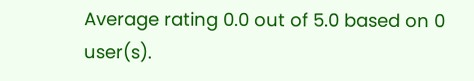Average rating 0.0 out of 5.0 based on 0 user(s).